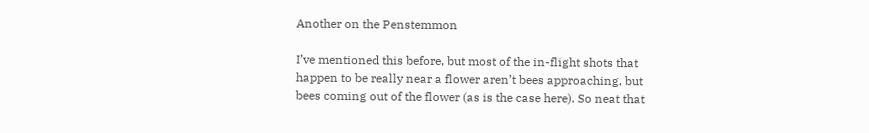Another on the Penstemmon

I’ve mentioned this before, but most of the in-flight shots that happen to be really near a flower aren’t bees approaching, but bees coming out of the flower (as is the case here). So neat that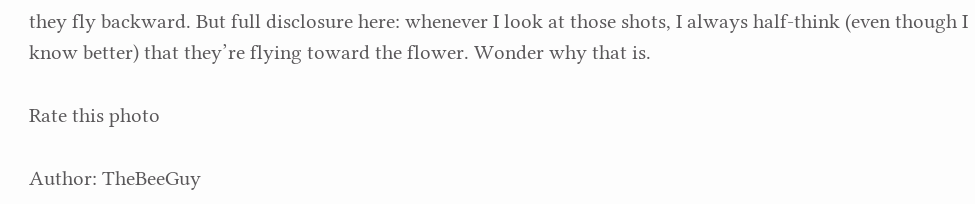they fly backward. But full disclosure here: whenever I look at those shots, I always half-think (even though I know better) that they’re flying toward the flower. Wonder why that is.

Rate this photo

Author: TheBeeGuy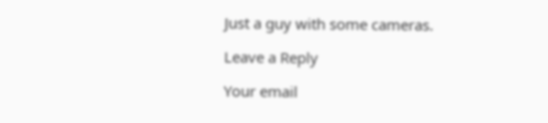Just a guy with some cameras.

Leave a Reply

Your email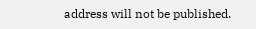address will not be published.